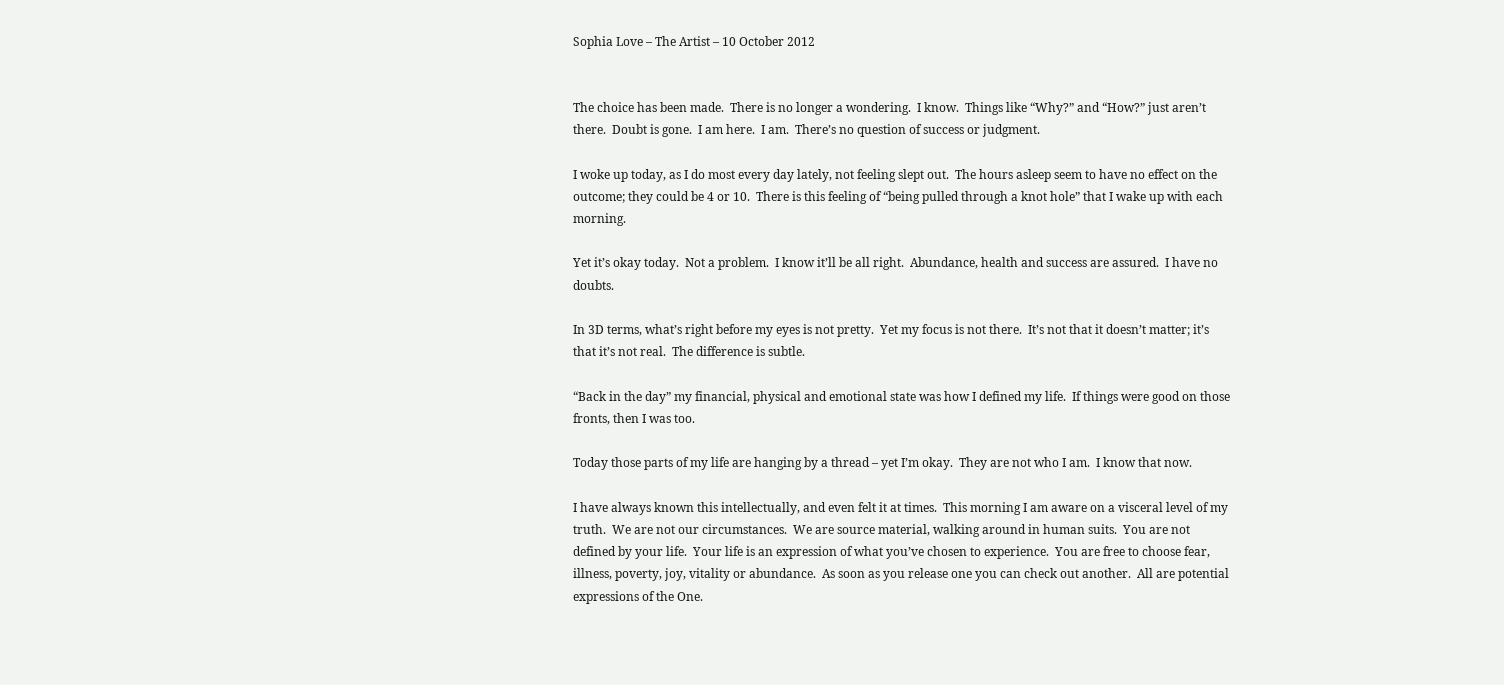Sophia Love – The Artist – 10 October 2012


The choice has been made.  There is no longer a wondering.  I know.  Things like “Why?” and “How?” just aren’t there.  Doubt is gone.  I am here.  I am.  There’s no question of success or judgment.

I woke up today, as I do most every day lately, not feeling slept out.  The hours asleep seem to have no effect on the outcome; they could be 4 or 10.  There is this feeling of “being pulled through a knot hole” that I wake up with each morning.

Yet it’s okay today.  Not a problem.  I know it’ll be all right.  Abundance, health and success are assured.  I have no doubts.

In 3D terms, what’s right before my eyes is not pretty.  Yet my focus is not there.  It’s not that it doesn’t matter; it’s that it’s not real.  The difference is subtle.

“Back in the day” my financial, physical and emotional state was how I defined my life.  If things were good on those fronts, then I was too.

Today those parts of my life are hanging by a thread – yet I’m okay.  They are not who I am.  I know that now.

I have always known this intellectually, and even felt it at times.  This morning I am aware on a visceral level of my truth.  We are not our circumstances.  We are source material, walking around in human suits.  You are not defined by your life.  Your life is an expression of what you’ve chosen to experience.  You are free to choose fear, illness, poverty, joy, vitality or abundance.  As soon as you release one you can check out another.  All are potential expressions of the One.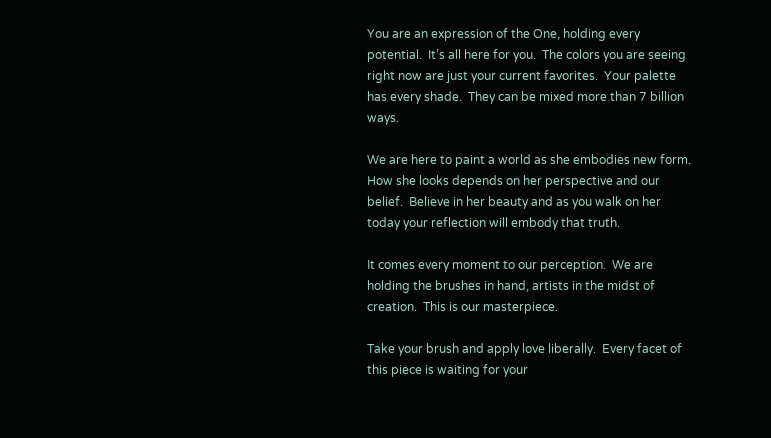You are an expression of the One, holding every potential.  It’s all here for you.  The colors you are seeing right now are just your current favorites.  Your palette has every shade.  They can be mixed more than 7 billion ways.

We are here to paint a world as she embodies new form.  How she looks depends on her perspective and our belief.  Believe in her beauty and as you walk on her today your reflection will embody that truth.

It comes every moment to our perception.  We are holding the brushes in hand, artists in the midst of creation.  This is our masterpiece.

Take your brush and apply love liberally.  Every facet of this piece is waiting for your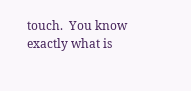touch.  You know exactly what is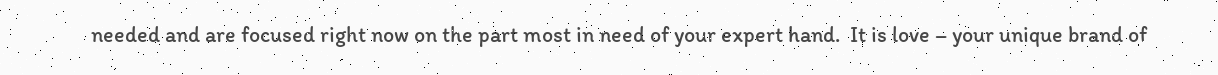needed and are focused right now on the part most in need of your expert hand.  It is love – your unique brand of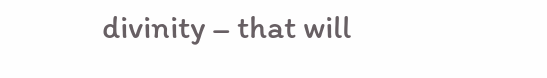divinity – that will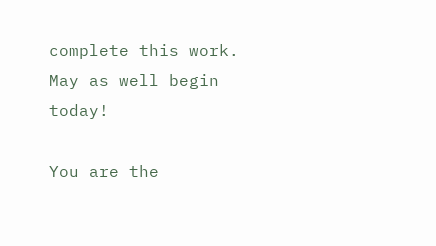complete this work.  May as well begin today!

You are the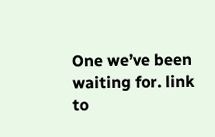One we’ve been waiting for. link to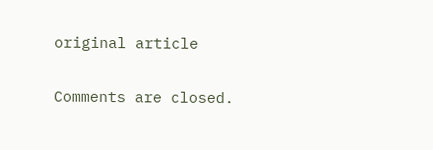original article

Comments are closed.